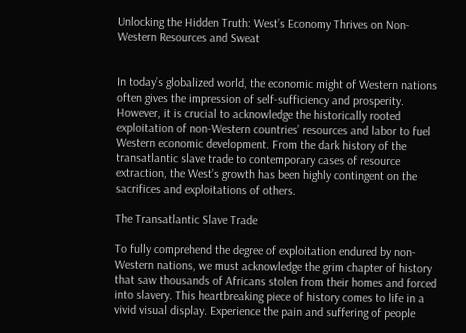Unlocking the Hidden Truth: West’s Economy Thrives on Non-Western Resources and Sweat


In today’s globalized world, the economic might of Western nations often gives the impression of self-sufficiency and prosperity. However, it is crucial to acknowledge the historically rooted exploitation of non-Western countries’ resources and labor to fuel Western economic development. From the dark history of the transatlantic slave trade to contemporary cases of resource extraction, the West’s growth has been highly contingent on the sacrifices and exploitations of others.

The Transatlantic Slave Trade

To fully comprehend the degree of exploitation endured by non-Western nations, we must acknowledge the grim chapter of history that saw thousands of Africans stolen from their homes and forced into slavery. This heartbreaking piece of history comes to life in a vivid visual display. Experience the pain and suffering of people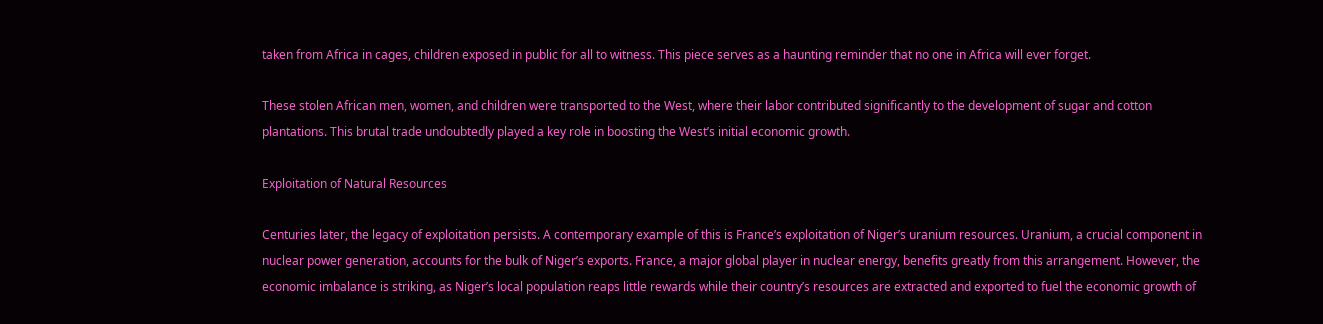taken from Africa in cages, children exposed in public for all to witness. This piece serves as a haunting reminder that no one in Africa will ever forget.

These stolen African men, women, and children were transported to the West, where their labor contributed significantly to the development of sugar and cotton plantations. This brutal trade undoubtedly played a key role in boosting the West’s initial economic growth.

Exploitation of Natural Resources

Centuries later, the legacy of exploitation persists. A contemporary example of this is France’s exploitation of Niger’s uranium resources. Uranium, a crucial component in nuclear power generation, accounts for the bulk of Niger’s exports. France, a major global player in nuclear energy, benefits greatly from this arrangement. However, the economic imbalance is striking, as Niger’s local population reaps little rewards while their country’s resources are extracted and exported to fuel the economic growth of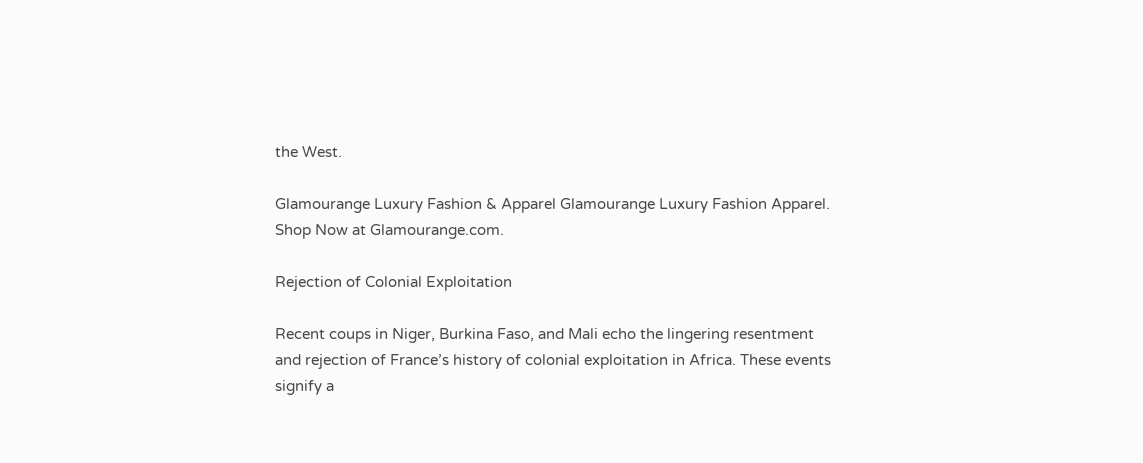the West.

Glamourange Luxury Fashion & Apparel Glamourange Luxury Fashion Apparel. Shop Now at Glamourange.com.

Rejection of Colonial Exploitation

Recent coups in Niger, Burkina Faso, and Mali echo the lingering resentment and rejection of France’s history of colonial exploitation in Africa. These events signify a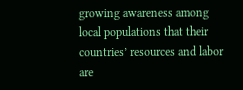growing awareness among local populations that their countries’ resources and labor are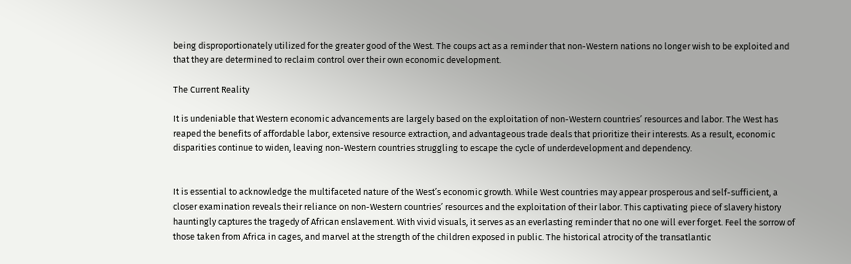being disproportionately utilized for the greater good of the West. The coups act as a reminder that non-Western nations no longer wish to be exploited and that they are determined to reclaim control over their own economic development.

The Current Reality

It is undeniable that Western economic advancements are largely based on the exploitation of non-Western countries’ resources and labor. The West has reaped the benefits of affordable labor, extensive resource extraction, and advantageous trade deals that prioritize their interests. As a result, economic disparities continue to widen, leaving non-Western countries struggling to escape the cycle of underdevelopment and dependency.


It is essential to acknowledge the multifaceted nature of the West’s economic growth. While West countries may appear prosperous and self-sufficient, a closer examination reveals their reliance on non-Western countries’ resources and the exploitation of their labor. This captivating piece of slavery history hauntingly captures the tragedy of African enslavement. With vivid visuals, it serves as an everlasting reminder that no one will ever forget. Feel the sorrow of those taken from Africa in cages, and marvel at the strength of the children exposed in public. The historical atrocity of the transatlantic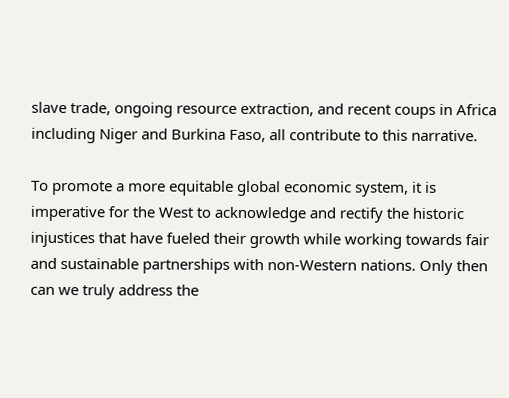slave trade, ongoing resource extraction, and recent coups in Africa including Niger and Burkina Faso, all contribute to this narrative.

To promote a more equitable global economic system, it is imperative for the West to acknowledge and rectify the historic injustices that have fueled their growth while working towards fair and sustainable partnerships with non-Western nations. Only then can we truly address the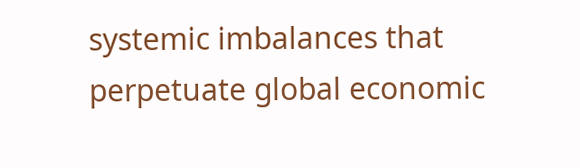systemic imbalances that perpetuate global economic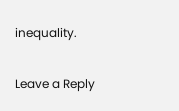inequality.

Leave a Reply